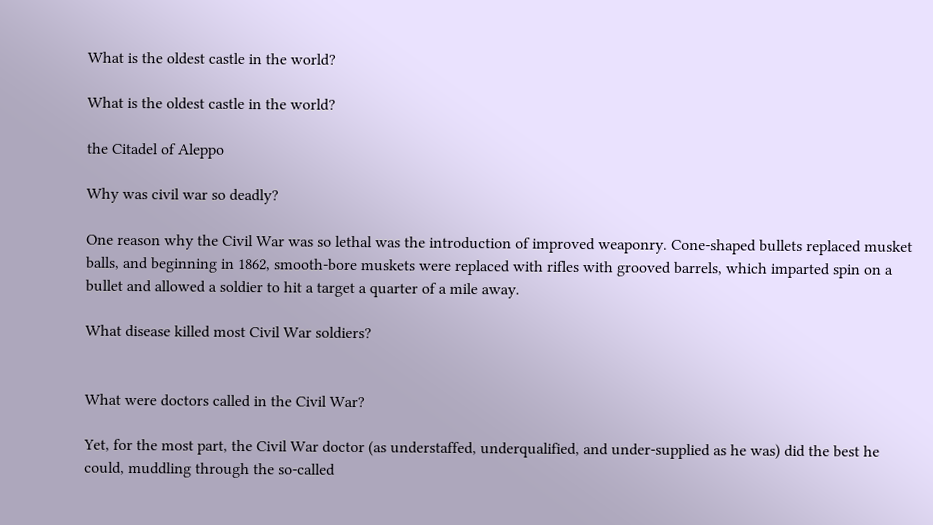What is the oldest castle in the world?

What is the oldest castle in the world?

the Citadel of Aleppo

Why was civil war so deadly?

One reason why the Civil War was so lethal was the introduction of improved weaponry. Cone-shaped bullets replaced musket balls, and beginning in 1862, smooth-bore muskets were replaced with rifles with grooved barrels, which imparted spin on a bullet and allowed a soldier to hit a target a quarter of a mile away.

What disease killed most Civil War soldiers?


What were doctors called in the Civil War?

Yet, for the most part, the Civil War doctor (as understaffed, underqualified, and under-supplied as he was) did the best he could, muddling through the so-called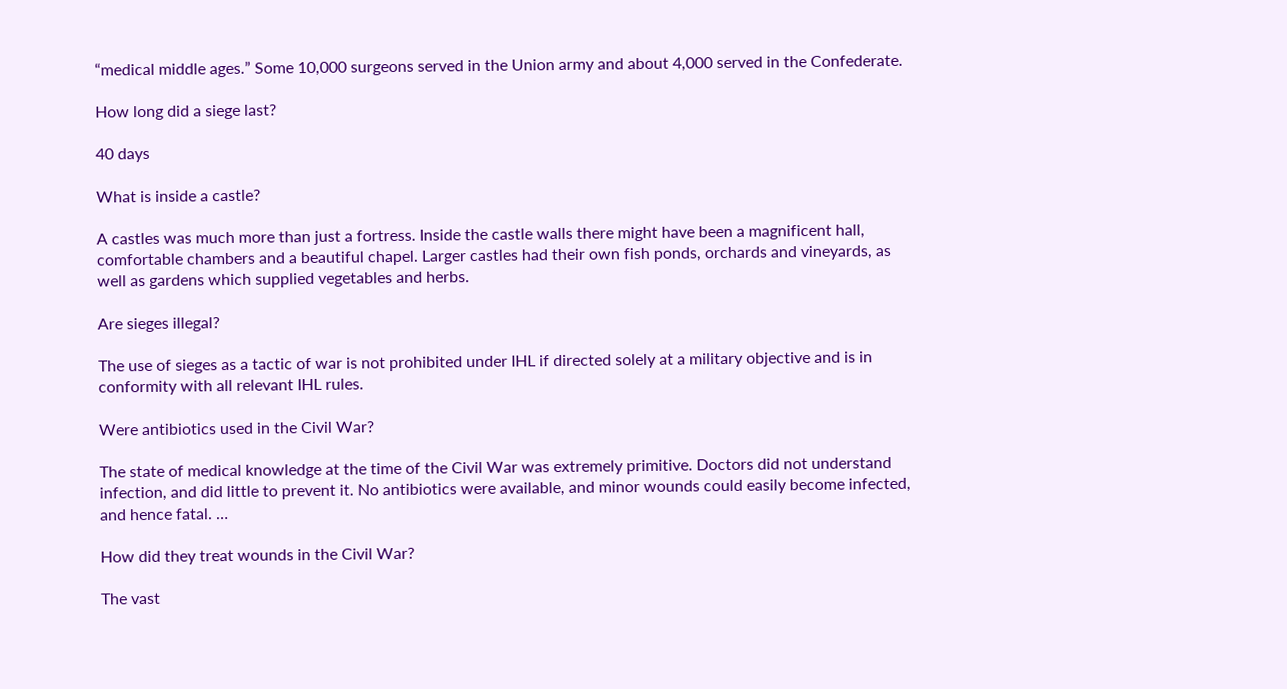“medical middle ages.” Some 10,000 surgeons served in the Union army and about 4,000 served in the Confederate.

How long did a siege last?

40 days

What is inside a castle?

A castles was much more than just a fortress. Inside the castle walls there might have been a magnificent hall, comfortable chambers and a beautiful chapel. Larger castles had their own fish ponds, orchards and vineyards, as well as gardens which supplied vegetables and herbs.

Are sieges illegal?

The use of sieges as a tactic of war is not prohibited under IHL if directed solely at a military objective and is in conformity with all relevant IHL rules.

Were antibiotics used in the Civil War?

The state of medical knowledge at the time of the Civil War was extremely primitive. Doctors did not understand infection, and did little to prevent it. No antibiotics were available, and minor wounds could easily become infected, and hence fatal. …

How did they treat wounds in the Civil War?

The vast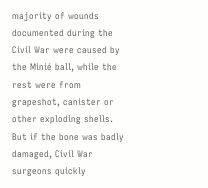majority of wounds documented during the Civil War were caused by the Minié ball, while the rest were from grapeshot, canister or other exploding shells. But if the bone was badly damaged, Civil War surgeons quickly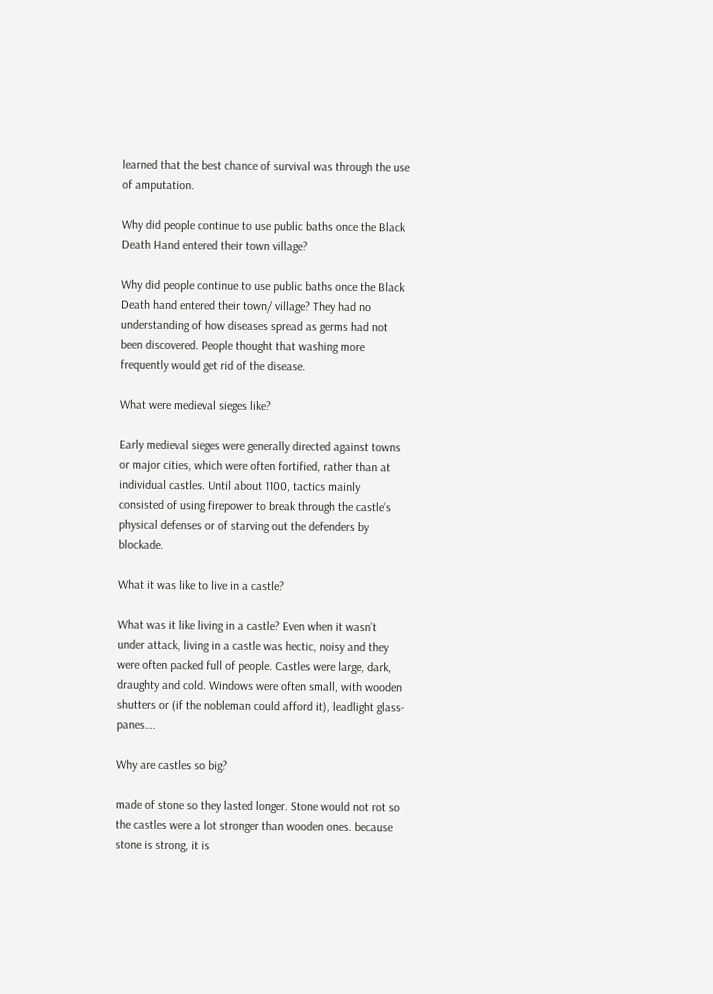learned that the best chance of survival was through the use of amputation.

Why did people continue to use public baths once the Black Death Hand entered their town village?

Why did people continue to use public baths once the Black Death hand entered their town/ village? They had no understanding of how diseases spread as germs had not been discovered. People thought that washing more frequently would get rid of the disease.

What were medieval sieges like?

Early medieval sieges were generally directed against towns or major cities, which were often fortified, rather than at individual castles. Until about 1100, tactics mainly consisted of using firepower to break through the castle’s physical defenses or of starving out the defenders by blockade.

What it was like to live in a castle?

What was it like living in a castle? Even when it wasn’t under attack, living in a castle was hectic, noisy and they were often packed full of people. Castles were large, dark, draughty and cold. Windows were often small, with wooden shutters or (if the nobleman could afford it), leadlight glass-panes….

Why are castles so big?

made of stone so they lasted longer. Stone would not rot so the castles were a lot stronger than wooden ones. because stone is strong, it is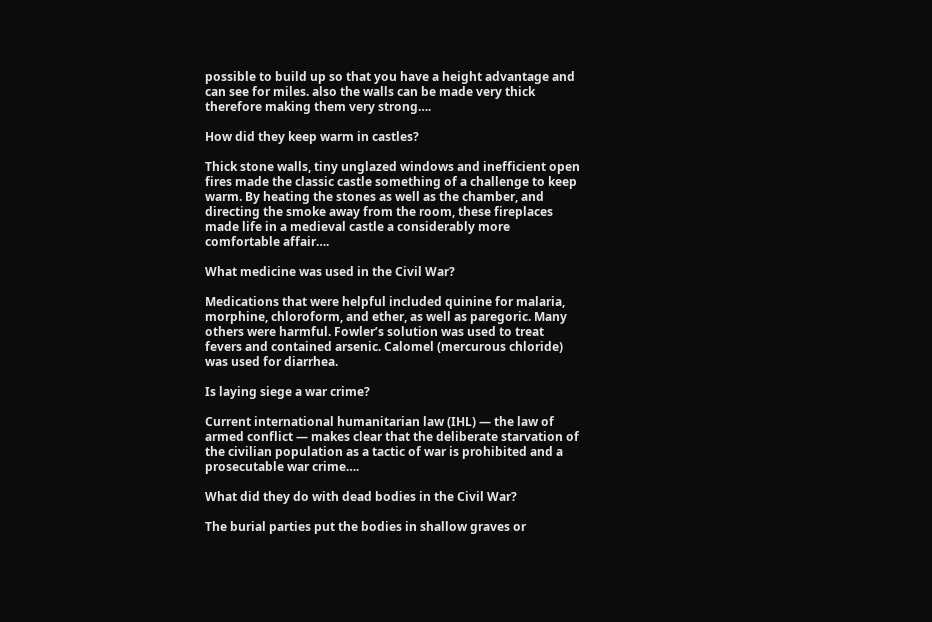possible to build up so that you have a height advantage and can see for miles. also the walls can be made very thick therefore making them very strong….

How did they keep warm in castles?

Thick stone walls, tiny unglazed windows and inefficient open fires made the classic castle something of a challenge to keep warm. By heating the stones as well as the chamber, and directing the smoke away from the room, these fireplaces made life in a medieval castle a considerably more comfortable affair….

What medicine was used in the Civil War?

Medications that were helpful included quinine for malaria, morphine, chloroform, and ether, as well as paregoric. Many others were harmful. Fowler’s solution was used to treat fevers and contained arsenic. Calomel (mercurous chloride) was used for diarrhea.

Is laying siege a war crime?

Current international humanitarian law (IHL) — the law of armed conflict — makes clear that the deliberate starvation of the civilian population as a tactic of war is prohibited and a prosecutable war crime….

What did they do with dead bodies in the Civil War?

The burial parties put the bodies in shallow graves or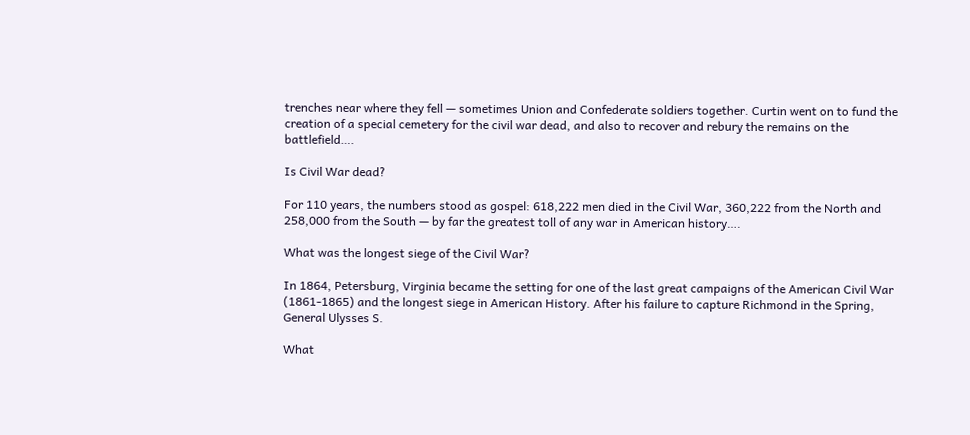trenches near where they fell — sometimes Union and Confederate soldiers together. Curtin went on to fund the creation of a special cemetery for the civil war dead, and also to recover and rebury the remains on the battlefield….

Is Civil War dead?

For 110 years, the numbers stood as gospel: 618,222 men died in the Civil War, 360,222 from the North and 258,000 from the South — by far the greatest toll of any war in American history….

What was the longest siege of the Civil War?

In 1864, Petersburg, Virginia became the setting for one of the last great campaigns of the American Civil War (1861-1865) and the longest siege in American History. After his failure to capture Richmond in the Spring, General Ulysses S.

What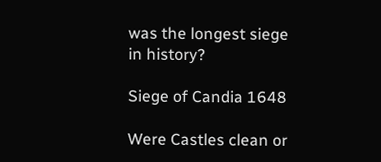was the longest siege in history?

Siege of Candia 1648

Were Castles clean or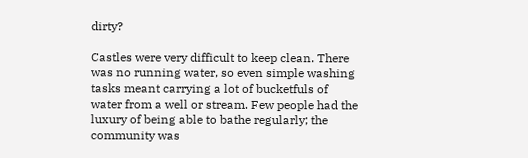dirty?

Castles were very difficult to keep clean. There was no running water, so even simple washing tasks meant carrying a lot of bucketfuls of water from a well or stream. Few people had the luxury of being able to bathe regularly; the community was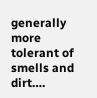generally more tolerant of smells and dirt….